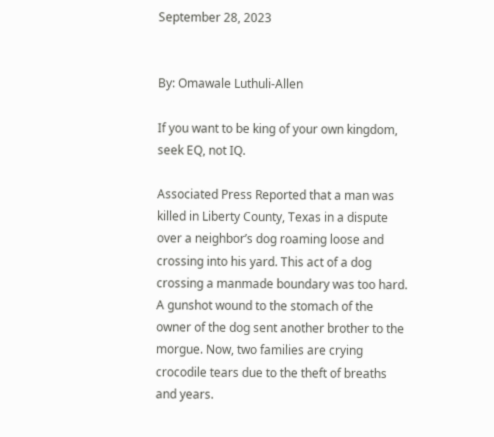September 28, 2023


By: Omawale Luthuli-Allen

If you want to be king of your own kingdom, seek EQ, not IQ.

Associated Press Reported that a man was killed in Liberty County, Texas in a dispute over a neighbor’s dog roaming loose and crossing into his yard. This act of a dog crossing a manmade boundary was too hard. A gunshot wound to the stomach of the owner of the dog sent another brother to the morgue. Now, two families are crying crocodile tears due to the theft of breaths and years.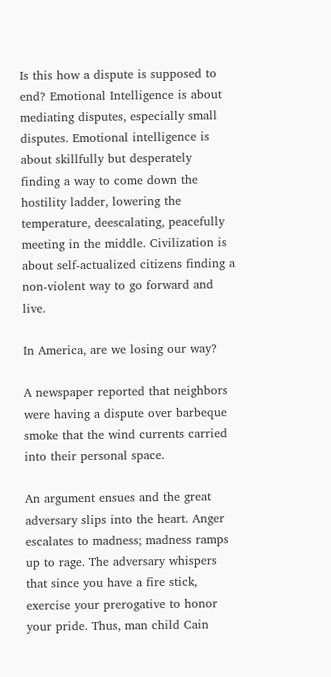Is this how a dispute is supposed to end? Emotional Intelligence is about mediating disputes, especially small disputes. Emotional intelligence is about skillfully but desperately finding a way to come down the hostility ladder, lowering the temperature, deescalating, peacefully meeting in the middle. Civilization is about self-actualized citizens finding a non-violent way to go forward and live.

In America, are we losing our way?

A newspaper reported that neighbors were having a dispute over barbeque smoke that the wind currents carried into their personal space.

An argument ensues and the great adversary slips into the heart. Anger escalates to madness; madness ramps up to rage. The adversary whispers that since you have a fire stick, exercise your prerogative to honor your pride. Thus, man child Cain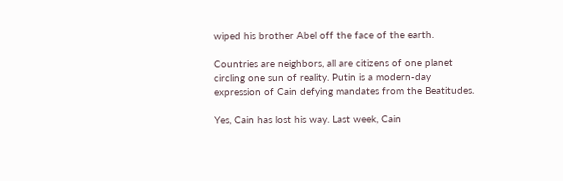wiped his brother Abel off the face of the earth.

Countries are neighbors, all are citizens of one planet circling one sun of reality. Putin is a modern-day expression of Cain defying mandates from the Beatitudes.

Yes, Cain has lost his way. Last week, Cain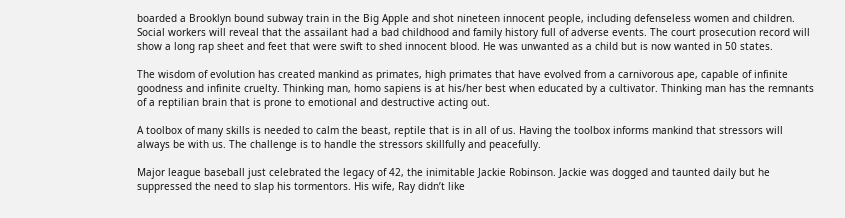boarded a Brooklyn bound subway train in the Big Apple and shot nineteen innocent people, including defenseless women and children. Social workers will reveal that the assailant had a bad childhood and family history full of adverse events. The court prosecution record will show a long rap sheet and feet that were swift to shed innocent blood. He was unwanted as a child but is now wanted in 50 states.

The wisdom of evolution has created mankind as primates, high primates that have evolved from a carnivorous ape, capable of infinite goodness and infinite cruelty. Thinking man, homo sapiens is at his/her best when educated by a cultivator. Thinking man has the remnants of a reptilian brain that is prone to emotional and destructive acting out.

A toolbox of many skills is needed to calm the beast, reptile that is in all of us. Having the toolbox informs mankind that stressors will always be with us. The challenge is to handle the stressors skillfully and peacefully.

Major league baseball just celebrated the legacy of 42, the inimitable Jackie Robinson. Jackie was dogged and taunted daily but he suppressed the need to slap his tormentors. His wife, Ray didn’t like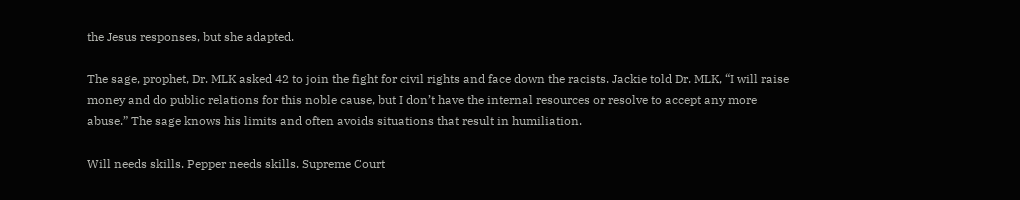the Jesus responses, but she adapted.

The sage, prophet, Dr. MLK asked 42 to join the fight for civil rights and face down the racists. Jackie told Dr. MLK, “I will raise money and do public relations for this noble cause, but I don’t have the internal resources or resolve to accept any more abuse.” The sage knows his limits and often avoids situations that result in humiliation.

Will needs skills. Pepper needs skills. Supreme Court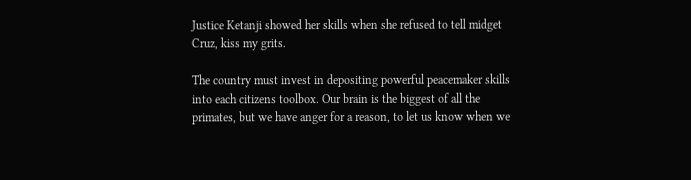Justice Ketanji showed her skills when she refused to tell midget Cruz, kiss my grits.

The country must invest in depositing powerful peacemaker skills into each citizens toolbox. Our brain is the biggest of all the primates, but we have anger for a reason, to let us know when we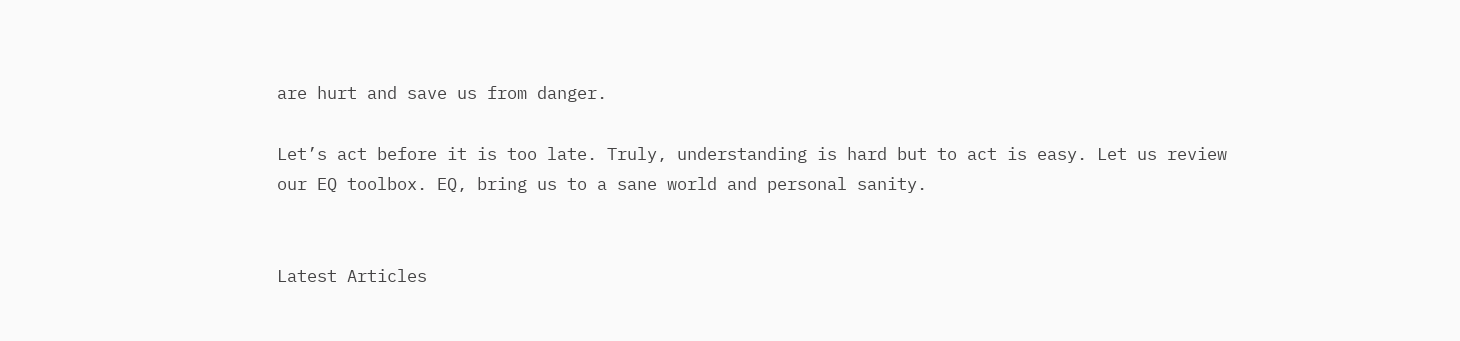are hurt and save us from danger.

Let’s act before it is too late. Truly, understanding is hard but to act is easy. Let us review our EQ toolbox. EQ, bring us to a sane world and personal sanity.


Latest Articles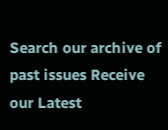Search our archive of past issues Receive our Latest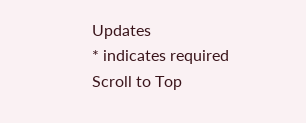Updates
* indicates required
Scroll to Top